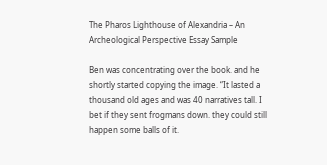The Pharos Lighthouse of Alexandria – An Archeological Perspective Essay Sample

Ben was concentrating over the book. and he shortly started copying the image. “It lasted a thousand old ages and was 40 narratives tall. I bet if they sent frogmans down. they could still happen some balls of it.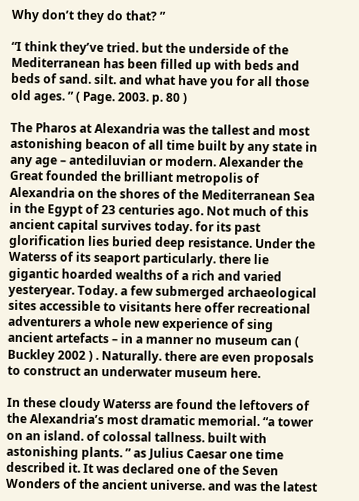Why don’t they do that? ”

“I think they’ve tried. but the underside of the Mediterranean has been filled up with beds and beds of sand. silt. and what have you for all those old ages. ” ( Page. 2003. p. 80 )

The Pharos at Alexandria was the tallest and most astonishing beacon of all time built by any state in any age – antediluvian or modern. Alexander the Great founded the brilliant metropolis of Alexandria on the shores of the Mediterranean Sea in the Egypt of 23 centuries ago. Not much of this ancient capital survives today. for its past glorification lies buried deep resistance. Under the Waterss of its seaport particularly. there lie gigantic hoarded wealths of a rich and varied yesteryear. Today. a few submerged archaeological sites accessible to visitants here offer recreational adventurers a whole new experience of sing ancient artefacts – in a manner no museum can ( Buckley 2002 ) . Naturally. there are even proposals to construct an underwater museum here.

In these cloudy Waterss are found the leftovers of the Alexandria’s most dramatic memorial. “a tower on an island. of colossal tallness. built with astonishing plants. ” as Julius Caesar one time described it. It was declared one of the Seven Wonders of the ancient universe. and was the latest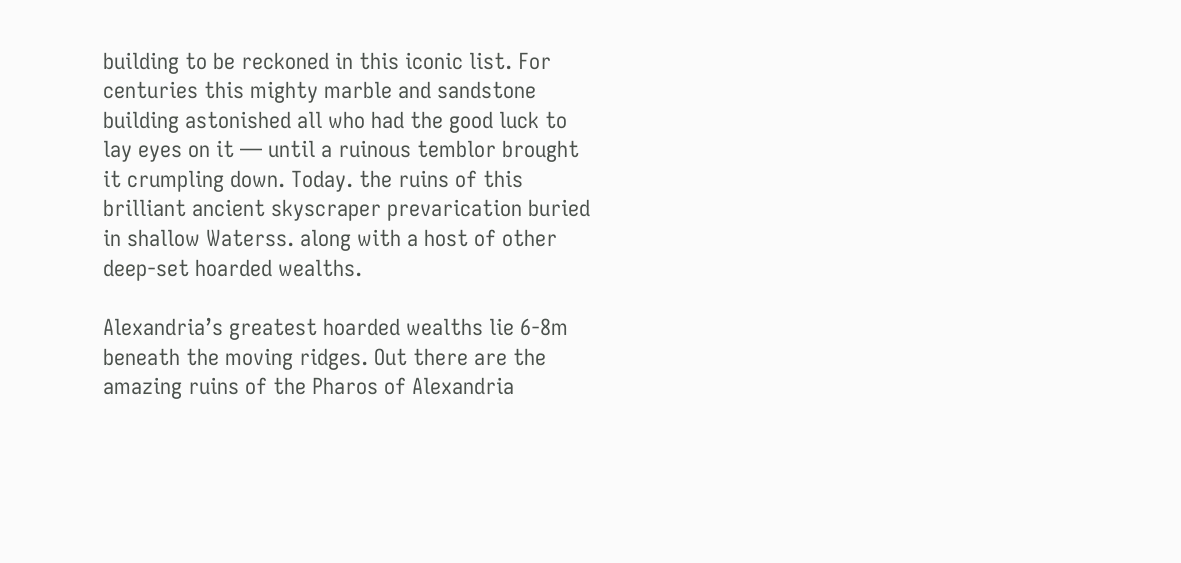building to be reckoned in this iconic list. For centuries this mighty marble and sandstone building astonished all who had the good luck to lay eyes on it — until a ruinous temblor brought it crumpling down. Today. the ruins of this brilliant ancient skyscraper prevarication buried in shallow Waterss. along with a host of other deep-set hoarded wealths.

Alexandria’s greatest hoarded wealths lie 6-8m beneath the moving ridges. Out there are the amazing ruins of the Pharos of Alexandria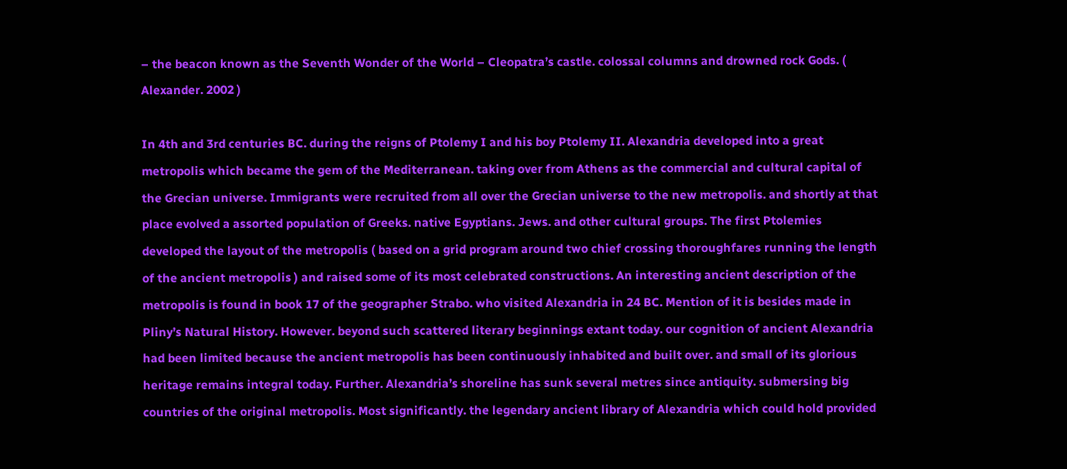– the beacon known as the Seventh Wonder of the World – Cleopatra’s castle. colossal columns and drowned rock Gods. ( Alexander. 2002 )

In 4th and 3rd centuries BC. during the reigns of Ptolemy I and his boy Ptolemy II. Alexandria developed into a great metropolis which became the gem of the Mediterranean. taking over from Athens as the commercial and cultural capital of the Grecian universe. Immigrants were recruited from all over the Grecian universe to the new metropolis. and shortly at that place evolved a assorted population of Greeks. native Egyptians. Jews. and other cultural groups. The first Ptolemies developed the layout of the metropolis ( based on a grid program around two chief crossing thoroughfares running the length of the ancient metropolis ) and raised some of its most celebrated constructions. An interesting ancient description of the metropolis is found in book 17 of the geographer Strabo. who visited Alexandria in 24 BC. Mention of it is besides made in Pliny’s Natural History. However. beyond such scattered literary beginnings extant today. our cognition of ancient Alexandria had been limited because the ancient metropolis has been continuously inhabited and built over. and small of its glorious heritage remains integral today. Further. Alexandria’s shoreline has sunk several metres since antiquity. submersing big countries of the original metropolis. Most significantly. the legendary ancient library of Alexandria which could hold provided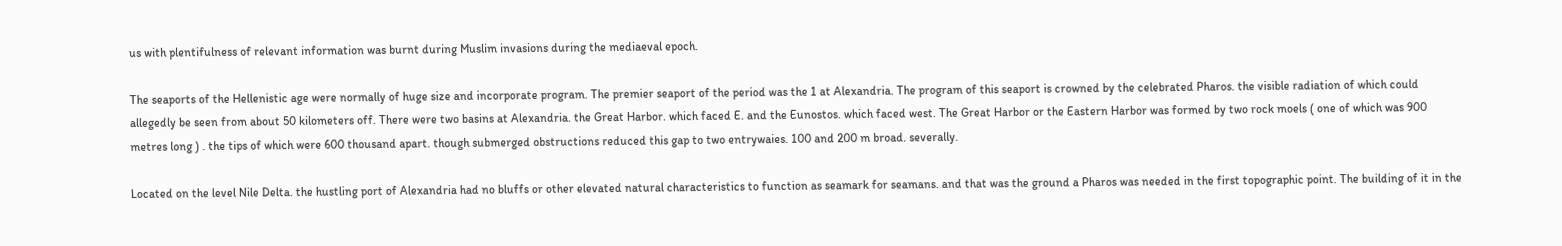us with plentifulness of relevant information was burnt during Muslim invasions during the mediaeval epoch.

The seaports of the Hellenistic age were normally of huge size and incorporate program. The premier seaport of the period was the 1 at Alexandria. The program of this seaport is crowned by the celebrated Pharos. the visible radiation of which could allegedly be seen from about 50 kilometers off. There were two basins at Alexandria. the Great Harbor. which faced E. and the Eunostos. which faced west. The Great Harbor or the Eastern Harbor was formed by two rock moels ( one of which was 900 metres long ) . the tips of which were 600 thousand apart. though submerged obstructions reduced this gap to two entrywaies. 100 and 200 m broad. severally.

Located on the level Nile Delta. the hustling port of Alexandria had no bluffs or other elevated natural characteristics to function as seamark for seamans. and that was the ground a Pharos was needed in the first topographic point. The building of it in the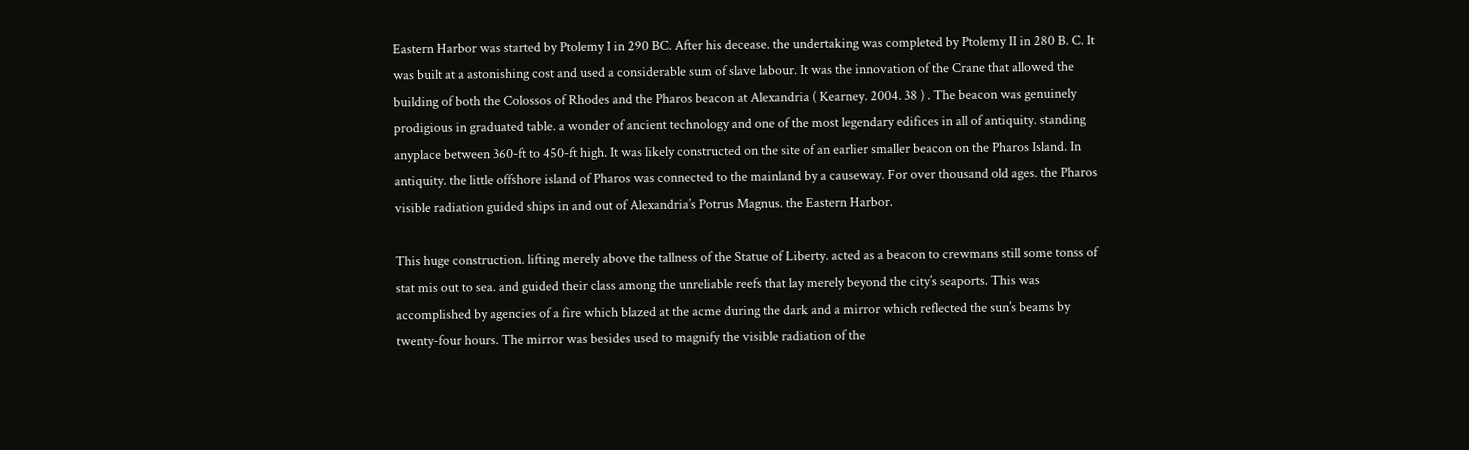Eastern Harbor was started by Ptolemy I in 290 BC. After his decease. the undertaking was completed by Ptolemy II in 280 B. C. It was built at a astonishing cost and used a considerable sum of slave labour. It was the innovation of the Crane that allowed the building of both the Colossos of Rhodes and the Pharos beacon at Alexandria ( Kearney. 2004. 38 ) . The beacon was genuinely prodigious in graduated table. a wonder of ancient technology and one of the most legendary edifices in all of antiquity. standing anyplace between 360-ft to 450-ft high. It was likely constructed on the site of an earlier smaller beacon on the Pharos Island. In antiquity. the little offshore island of Pharos was connected to the mainland by a causeway. For over thousand old ages. the Pharos visible radiation guided ships in and out of Alexandria’s Potrus Magnus. the Eastern Harbor.

This huge construction. lifting merely above the tallness of the Statue of Liberty. acted as a beacon to crewmans still some tonss of stat mis out to sea. and guided their class among the unreliable reefs that lay merely beyond the city’s seaports. This was accomplished by agencies of a fire which blazed at the acme during the dark and a mirror which reflected the sun’s beams by twenty-four hours. The mirror was besides used to magnify the visible radiation of the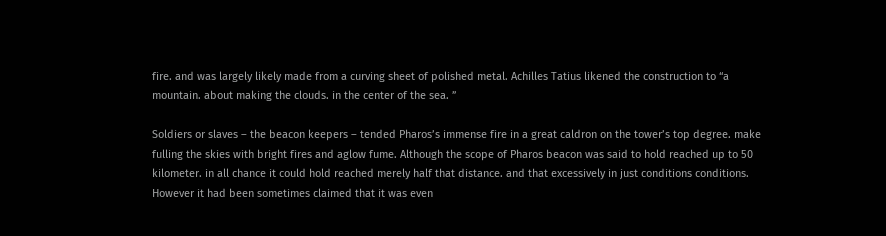fire. and was largely likely made from a curving sheet of polished metal. Achilles Tatius likened the construction to “a mountain. about making the clouds. in the center of the sea. ”

Soldiers or slaves – the beacon keepers – tended Pharos’s immense fire in a great caldron on the tower’s top degree. make fulling the skies with bright fires and aglow fume. Although the scope of Pharos beacon was said to hold reached up to 50 kilometer. in all chance it could hold reached merely half that distance. and that excessively in just conditions conditions. However it had been sometimes claimed that it was even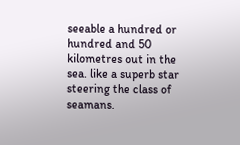seeable a hundred or hundred and 50 kilometres out in the sea. like a superb star steering the class of seamans.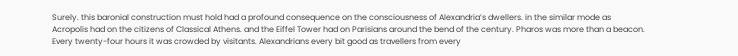Surely. this baronial construction must hold had a profound consequence on the consciousness of Alexandria’s dwellers. in the similar mode as Acropolis had on the citizens of Classical Athens. and the Eiffel Tower had on Parisians around the bend of the century. Pharos was more than a beacon. Every twenty-four hours it was crowded by visitants. Alexandrians every bit good as travellers from every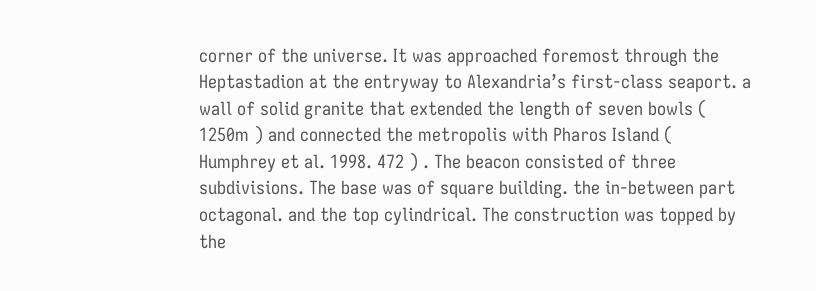corner of the universe. It was approached foremost through the Heptastadion at the entryway to Alexandria’s first-class seaport. a wall of solid granite that extended the length of seven bowls ( 1250m ) and connected the metropolis with Pharos Island ( Humphrey et al. 1998. 472 ) . The beacon consisted of three subdivisions. The base was of square building. the in-between part octagonal. and the top cylindrical. The construction was topped by the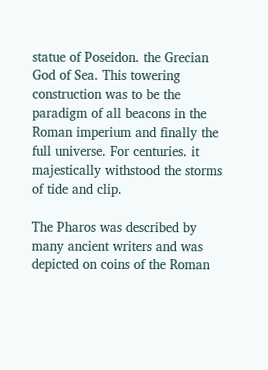statue of Poseidon. the Grecian God of Sea. This towering construction was to be the paradigm of all beacons in the Roman imperium and finally the full universe. For centuries. it majestically withstood the storms of tide and clip.

The Pharos was described by many ancient writers and was depicted on coins of the Roman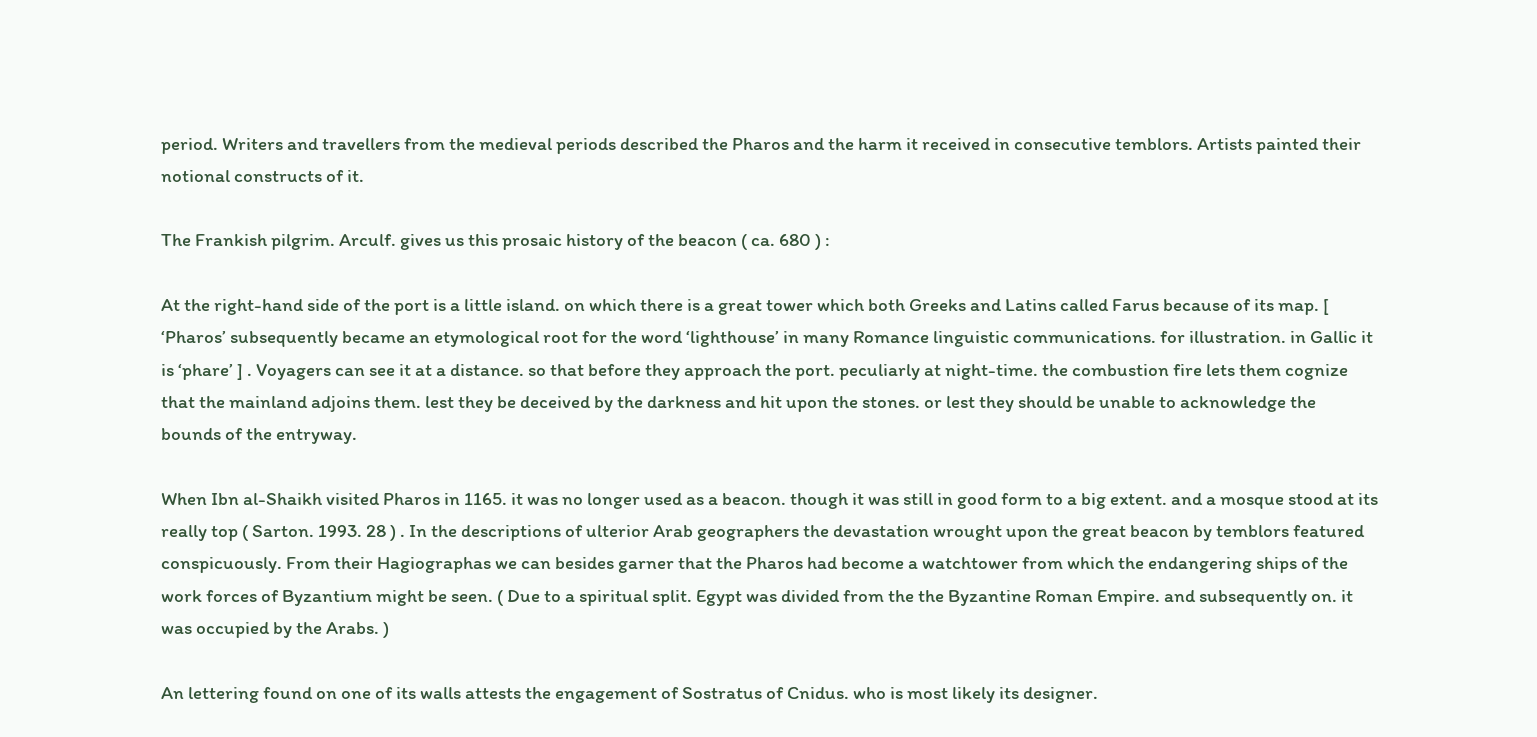period. Writers and travellers from the medieval periods described the Pharos and the harm it received in consecutive temblors. Artists painted their notional constructs of it.

The Frankish pilgrim. Arculf. gives us this prosaic history of the beacon ( ca. 680 ) :

At the right-hand side of the port is a little island. on which there is a great tower which both Greeks and Latins called Farus because of its map. [ ‘Pharos’ subsequently became an etymological root for the word ‘lighthouse’ in many Romance linguistic communications. for illustration. in Gallic it is ‘phare’ ] . Voyagers can see it at a distance. so that before they approach the port. peculiarly at night-time. the combustion fire lets them cognize that the mainland adjoins them. lest they be deceived by the darkness and hit upon the stones. or lest they should be unable to acknowledge the bounds of the entryway.

When Ibn al-Shaikh visited Pharos in 1165. it was no longer used as a beacon. though it was still in good form to a big extent. and a mosque stood at its really top ( Sarton. 1993. 28 ) . In the descriptions of ulterior Arab geographers the devastation wrought upon the great beacon by temblors featured conspicuously. From their Hagiographas we can besides garner that the Pharos had become a watchtower from which the endangering ships of the work forces of Byzantium might be seen. ( Due to a spiritual split. Egypt was divided from the the Byzantine Roman Empire. and subsequently on. it was occupied by the Arabs. )

An lettering found on one of its walls attests the engagement of Sostratus of Cnidus. who is most likely its designer.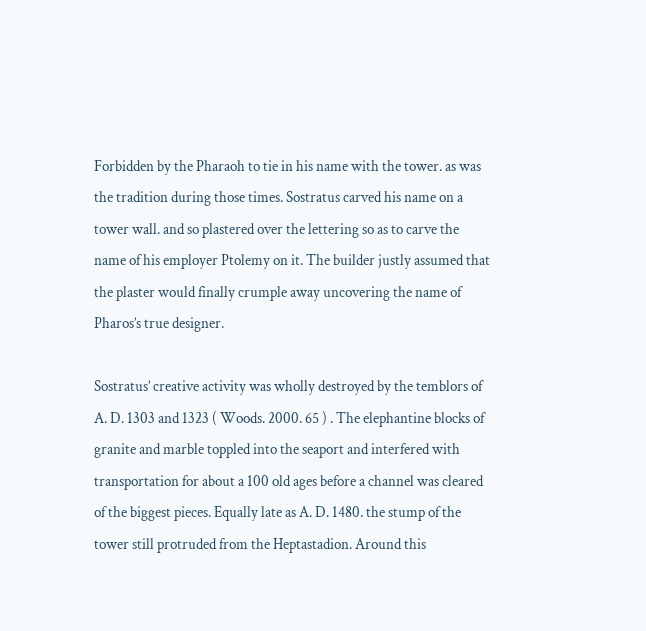Forbidden by the Pharaoh to tie in his name with the tower. as was the tradition during those times. Sostratus carved his name on a tower wall. and so plastered over the lettering so as to carve the name of his employer Ptolemy on it. The builder justly assumed that the plaster would finally crumple away uncovering the name of Pharos’s true designer.

Sostratus’ creative activity was wholly destroyed by the temblors of A. D. 1303 and 1323 ( Woods. 2000. 65 ) . The elephantine blocks of granite and marble toppled into the seaport and interfered with transportation for about a 100 old ages before a channel was cleared of the biggest pieces. Equally late as A. D. 1480. the stump of the tower still protruded from the Heptastadion. Around this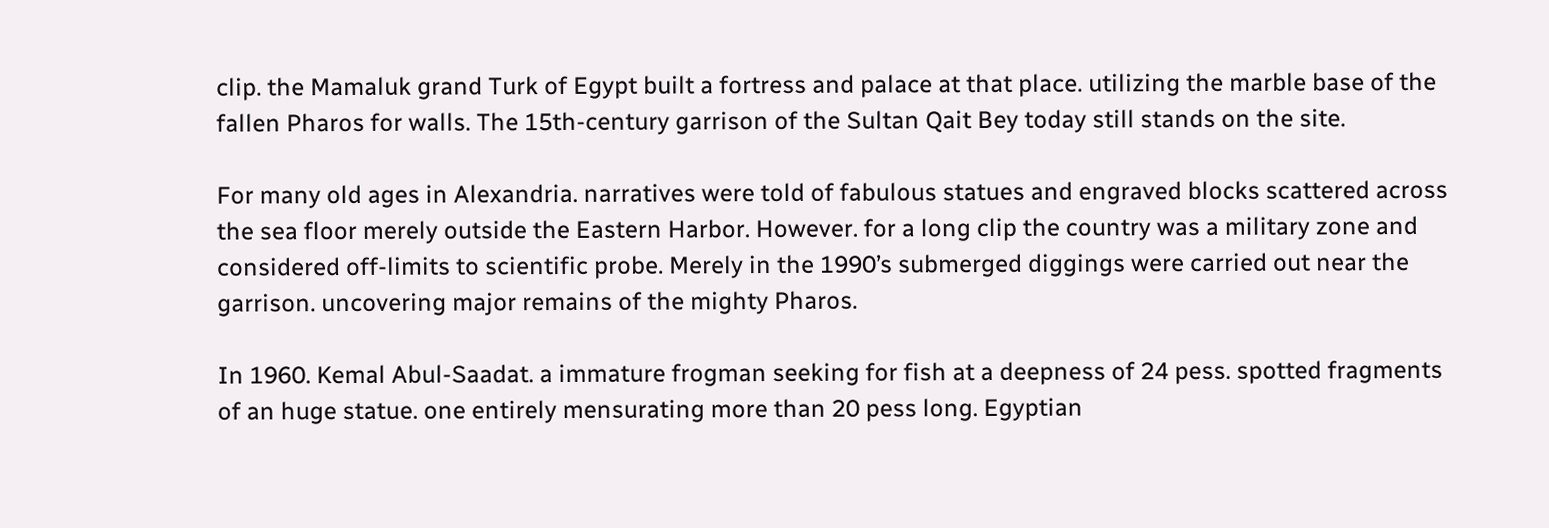clip. the Mamaluk grand Turk of Egypt built a fortress and palace at that place. utilizing the marble base of the fallen Pharos for walls. The 15th-century garrison of the Sultan Qait Bey today still stands on the site.

For many old ages in Alexandria. narratives were told of fabulous statues and engraved blocks scattered across the sea floor merely outside the Eastern Harbor. However. for a long clip the country was a military zone and considered off-limits to scientific probe. Merely in the 1990’s submerged diggings were carried out near the garrison. uncovering major remains of the mighty Pharos.

In 1960. Kemal Abul-Saadat. a immature frogman seeking for fish at a deepness of 24 pess. spotted fragments of an huge statue. one entirely mensurating more than 20 pess long. Egyptian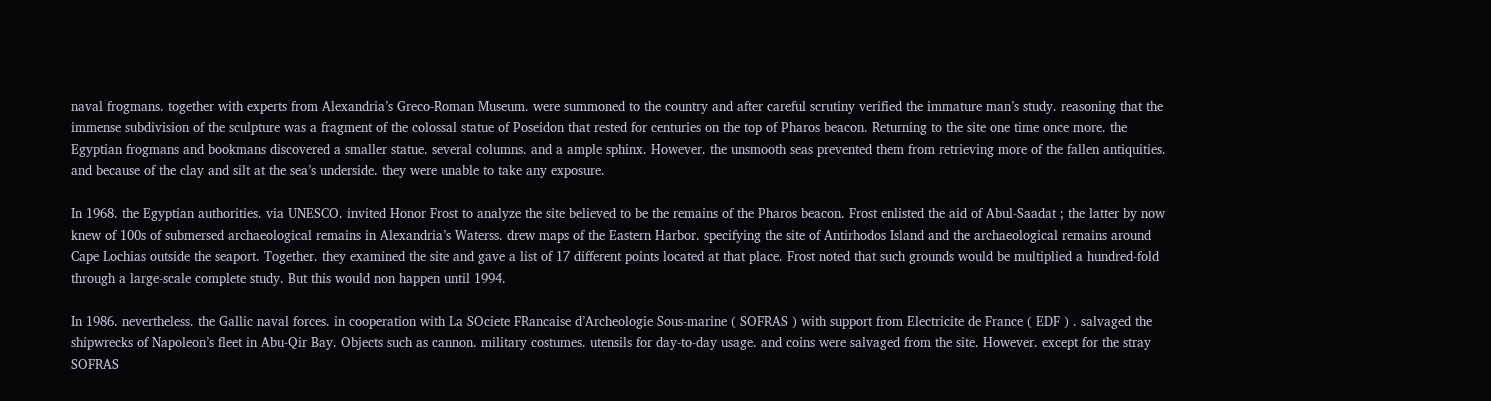naval frogmans. together with experts from Alexandria’s Greco-Roman Museum. were summoned to the country and after careful scrutiny verified the immature man’s study. reasoning that the immense subdivision of the sculpture was a fragment of the colossal statue of Poseidon that rested for centuries on the top of Pharos beacon. Returning to the site one time once more. the Egyptian frogmans and bookmans discovered a smaller statue. several columns. and a ample sphinx. However. the unsmooth seas prevented them from retrieving more of the fallen antiquities. and because of the clay and silt at the sea’s underside. they were unable to take any exposure.

In 1968. the Egyptian authorities. via UNESCO. invited Honor Frost to analyze the site believed to be the remains of the Pharos beacon. Frost enlisted the aid of Abul-Saadat ; the latter by now knew of 100s of submersed archaeological remains in Alexandria’s Waterss. drew maps of the Eastern Harbor. specifying the site of Antirhodos Island and the archaeological remains around Cape Lochias outside the seaport. Together. they examined the site and gave a list of 17 different points located at that place. Frost noted that such grounds would be multiplied a hundred-fold through a large-scale complete study. But this would non happen until 1994.

In 1986. nevertheless. the Gallic naval forces. in cooperation with La SOciete FRancaise d’Archeologie Sous-marine ( SOFRAS ) with support from Electricite de France ( EDF ) . salvaged the shipwrecks of Napoleon’s fleet in Abu-Qir Bay. Objects such as cannon. military costumes. utensils for day-to-day usage. and coins were salvaged from the site. However. except for the stray SOFRAS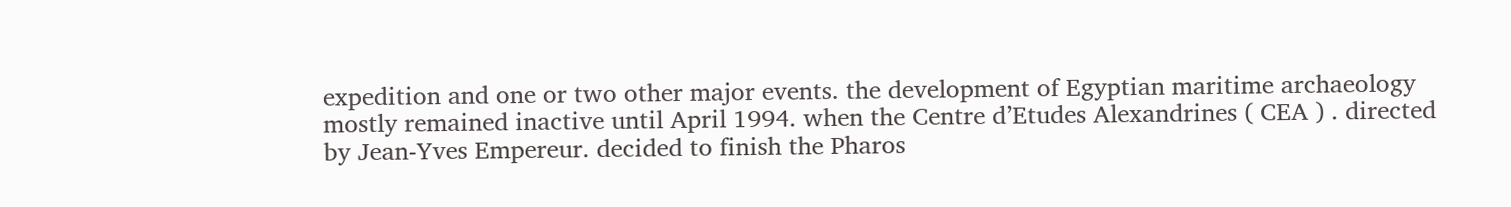expedition and one or two other major events. the development of Egyptian maritime archaeology mostly remained inactive until April 1994. when the Centre d’Etudes Alexandrines ( CEA ) . directed by Jean-Yves Empereur. decided to finish the Pharos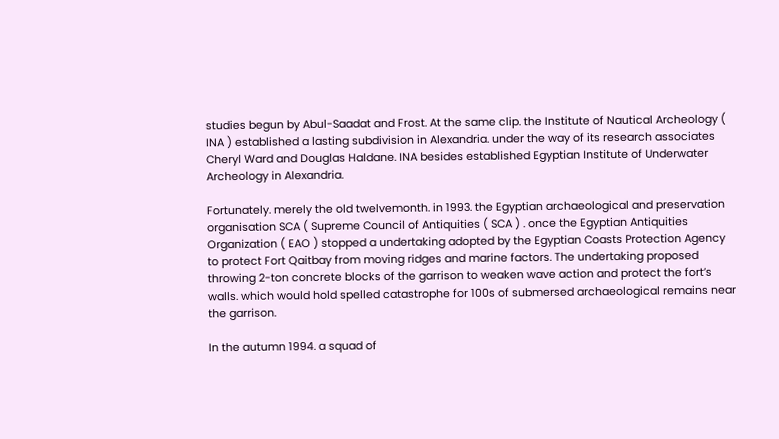studies begun by Abul-Saadat and Frost. At the same clip. the Institute of Nautical Archeology ( INA ) established a lasting subdivision in Alexandria. under the way of its research associates Cheryl Ward and Douglas Haldane. INA besides established Egyptian Institute of Underwater Archeology in Alexandria.

Fortunately. merely the old twelvemonth. in 1993. the Egyptian archaeological and preservation organisation SCA ( Supreme Council of Antiquities ( SCA ) . once the Egyptian Antiquities Organization ( EAO ) stopped a undertaking adopted by the Egyptian Coasts Protection Agency to protect Fort Qaitbay from moving ridges and marine factors. The undertaking proposed throwing 2-ton concrete blocks of the garrison to weaken wave action and protect the fort’s walls. which would hold spelled catastrophe for 100s of submersed archaeological remains near the garrison.

In the autumn 1994. a squad of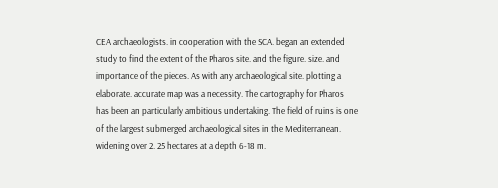CEA archaeologists. in cooperation with the SCA. began an extended study to find the extent of the Pharos site. and the figure. size. and importance of the pieces. As with any archaeological site. plotting a elaborate. accurate map was a necessity. The cartography for Pharos has been an particularly ambitious undertaking. The field of ruins is one of the largest submerged archaeological sites in the Mediterranean. widening over 2. 25 hectares at a depth 6-18 m.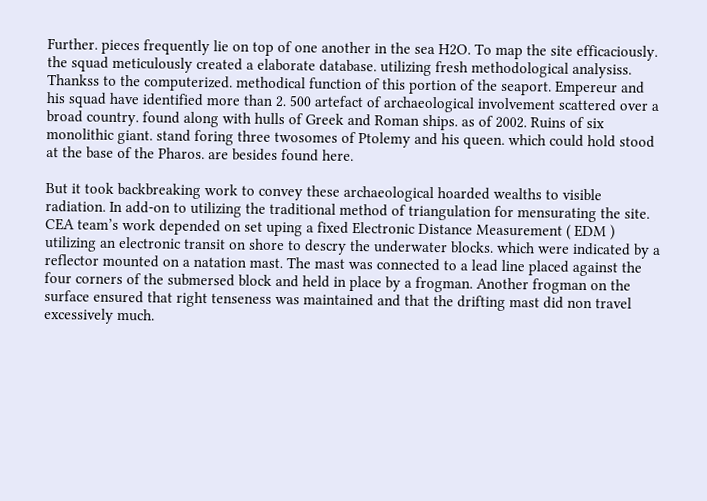Further. pieces frequently lie on top of one another in the sea H2O. To map the site efficaciously. the squad meticulously created a elaborate database. utilizing fresh methodological analysiss. Thankss to the computerized. methodical function of this portion of the seaport. Empereur and his squad have identified more than 2. 500 artefact of archaeological involvement scattered over a broad country. found along with hulls of Greek and Roman ships. as of 2002. Ruins of six monolithic giant. stand foring three twosomes of Ptolemy and his queen. which could hold stood at the base of the Pharos. are besides found here.

But it took backbreaking work to convey these archaeological hoarded wealths to visible radiation. In add-on to utilizing the traditional method of triangulation for mensurating the site. CEA team’s work depended on set uping a fixed Electronic Distance Measurement ( EDM ) utilizing an electronic transit on shore to descry the underwater blocks. which were indicated by a reflector mounted on a natation mast. The mast was connected to a lead line placed against the four corners of the submersed block and held in place by a frogman. Another frogman on the surface ensured that right tenseness was maintained and that the drifting mast did non travel excessively much.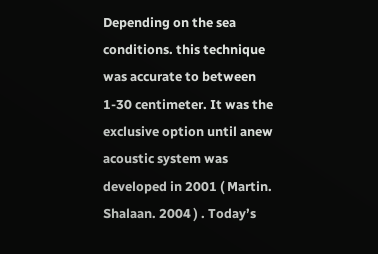Depending on the sea conditions. this technique was accurate to between 1-30 centimeter. It was the exclusive option until anew acoustic system was developed in 2001 ( Martin. Shalaan. 2004 ) . Today’s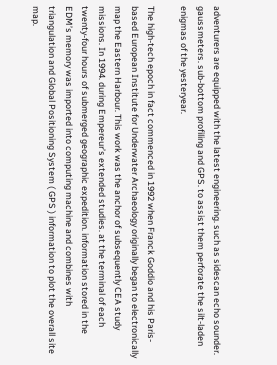adventurers are equipped with the latest engineering. such as sidescan echo sounder. gaussmeters. sub-bottom profiling and GPS. to assist them perforate the silt-laden enigmas of the yesteryear.

The high-tech epoch in fact commenced in 1992 when Franck Goddio and his Paris-based European Institute for Underwater Archaeology originally began to electronically map the Eastern Harbour. This work was the anchor of subsequently CEA study missions. In 1994. during Empereur’s extended studies. at the terminal of each twenty-four hours of submerged geographic expedition. information stored in the EDM’s memory was imported into computing machine and combines with triangulation and Global Positioning System ( GPS ) information to plot the overall site map.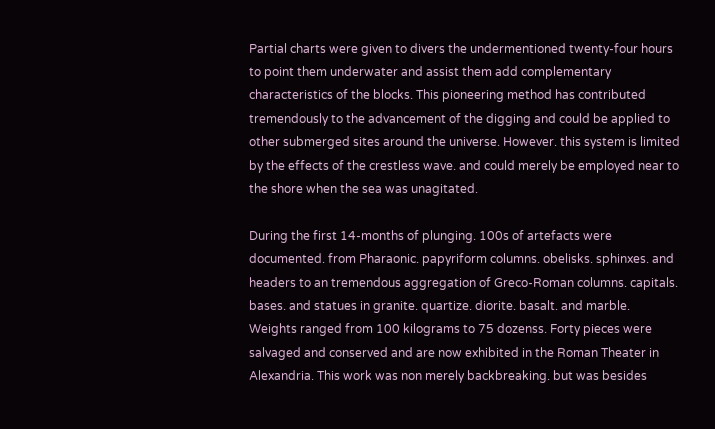Partial charts were given to divers the undermentioned twenty-four hours to point them underwater and assist them add complementary characteristics of the blocks. This pioneering method has contributed tremendously to the advancement of the digging and could be applied to other submerged sites around the universe. However. this system is limited by the effects of the crestless wave. and could merely be employed near to the shore when the sea was unagitated.

During the first 14-months of plunging. 100s of artefacts were documented. from Pharaonic. papyriform columns. obelisks. sphinxes. and headers to an tremendous aggregation of Greco-Roman columns. capitals. bases. and statues in granite. quartize. diorite. basalt. and marble. Weights ranged from 100 kilograms to 75 dozenss. Forty pieces were salvaged and conserved and are now exhibited in the Roman Theater in Alexandria. This work was non merely backbreaking. but was besides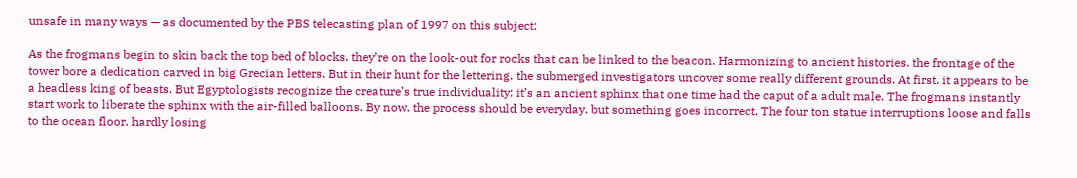unsafe in many ways — as documented by the PBS telecasting plan of 1997 on this subject:

As the frogmans begin to skin back the top bed of blocks. they’re on the look-out for rocks that can be linked to the beacon. Harmonizing to ancient histories. the frontage of the tower bore a dedication carved in big Grecian letters. But in their hunt for the lettering. the submerged investigators uncover some really different grounds. At first. it appears to be a headless king of beasts. But Egyptologists recognize the creature’s true individuality: it’s an ancient sphinx that one time had the caput of a adult male. The frogmans instantly start work to liberate the sphinx with the air-filled balloons. By now. the process should be everyday. but something goes incorrect. The four ton statue interruptions loose and falls to the ocean floor. hardly losing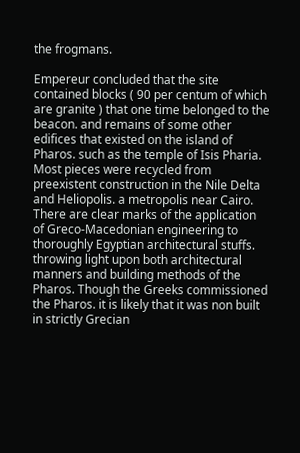the frogmans.

Empereur concluded that the site contained blocks ( 90 per centum of which are granite ) that one time belonged to the beacon. and remains of some other edifices that existed on the island of Pharos. such as the temple of Isis Pharia. Most pieces were recycled from preexistent construction in the Nile Delta and Heliopolis. a metropolis near Cairo. There are clear marks of the application of Greco-Macedonian engineering to thoroughly Egyptian architectural stuffs. throwing light upon both architectural manners and building methods of the Pharos. Though the Greeks commissioned the Pharos. it is likely that it was non built in strictly Grecian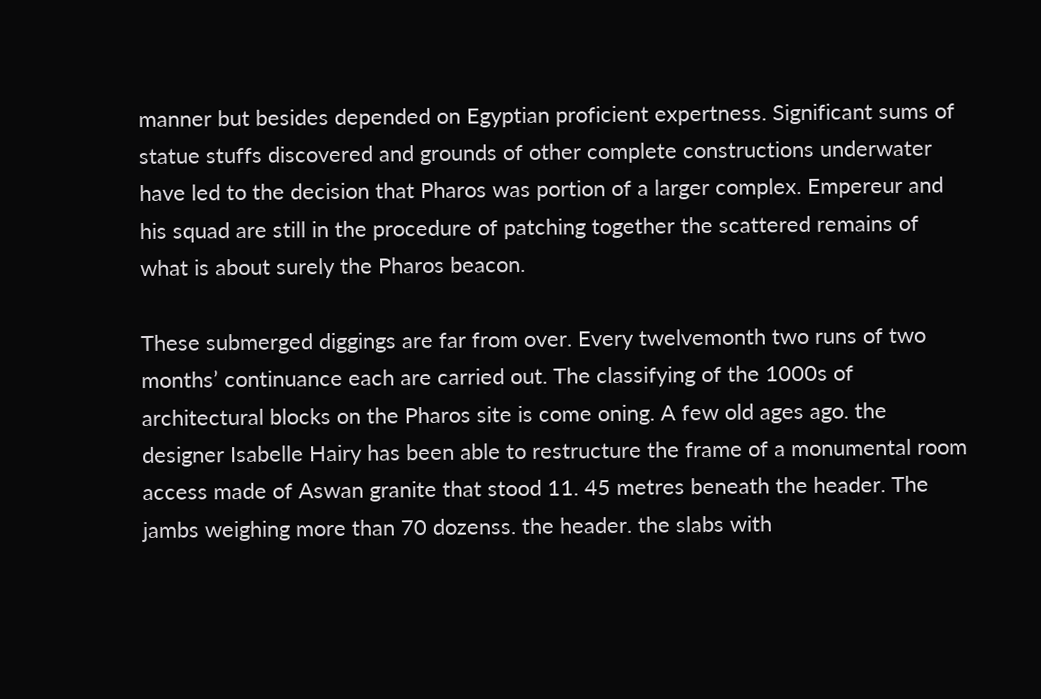manner but besides depended on Egyptian proficient expertness. Significant sums of statue stuffs discovered and grounds of other complete constructions underwater have led to the decision that Pharos was portion of a larger complex. Empereur and his squad are still in the procedure of patching together the scattered remains of what is about surely the Pharos beacon.

These submerged diggings are far from over. Every twelvemonth two runs of two months’ continuance each are carried out. The classifying of the 1000s of architectural blocks on the Pharos site is come oning. A few old ages ago. the designer Isabelle Hairy has been able to restructure the frame of a monumental room access made of Aswan granite that stood 11. 45 metres beneath the header. The jambs weighing more than 70 dozenss. the header. the slabs with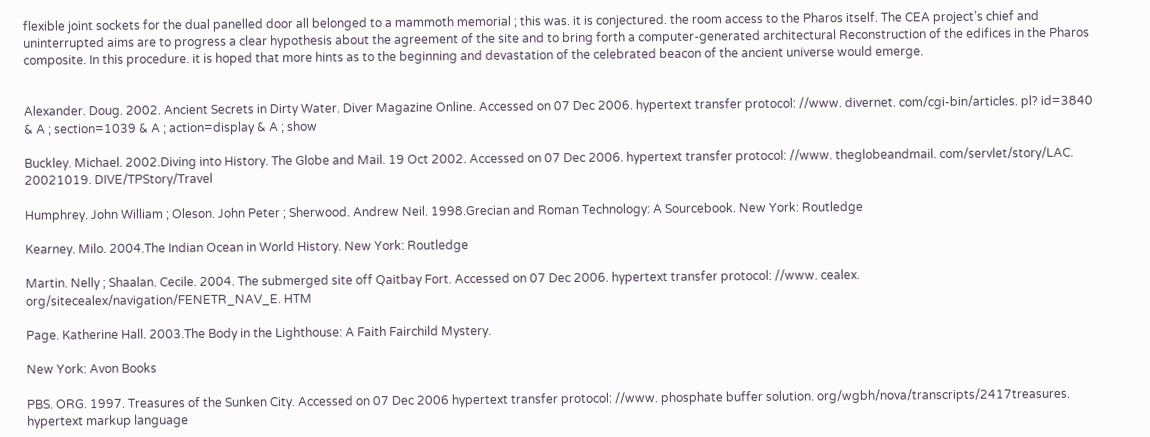flexible joint sockets for the dual panelled door all belonged to a mammoth memorial ; this was. it is conjectured. the room access to the Pharos itself. The CEA project’s chief and uninterrupted aims are to progress a clear hypothesis about the agreement of the site and to bring forth a computer-generated architectural Reconstruction of the edifices in the Pharos composite. In this procedure. it is hoped that more hints as to the beginning and devastation of the celebrated beacon of the ancient universe would emerge.


Alexander. Doug. 2002. Ancient Secrets in Dirty Water. Diver Magazine Online. Accessed on 07 Dec 2006. hypertext transfer protocol: //www. divernet. com/cgi-bin/articles. pl? id=3840 & A ; section=1039 & A ; action=display & A ; show

Buckley. Michael. 2002.Diving into History. The Globe and Mail. 19 Oct 2002. Accessed on 07 Dec 2006. hypertext transfer protocol: //www. theglobeandmail. com/servlet/story/LAC. 20021019. DIVE/TPStory/Travel

Humphrey. John William ; Oleson. John Peter ; Sherwood. Andrew Neil. 1998.Grecian and Roman Technology: A Sourcebook. New York: Routledge

Kearney. Milo. 2004.The Indian Ocean in World History. New York: Routledge

Martin. Nelly ; Shaalan. Cecile. 2004. The submerged site off Qaitbay Fort. Accessed on 07 Dec 2006. hypertext transfer protocol: //www. cealex. org/sitecealex/navigation/FENETR_NAV_E. HTM

Page. Katherine Hall. 2003.The Body in the Lighthouse: A Faith Fairchild Mystery.

New York: Avon Books

PBS. ORG. 1997. Treasures of the Sunken City. Accessed on 07 Dec 2006 hypertext transfer protocol: //www. phosphate buffer solution. org/wgbh/nova/transcripts/2417treasures. hypertext markup language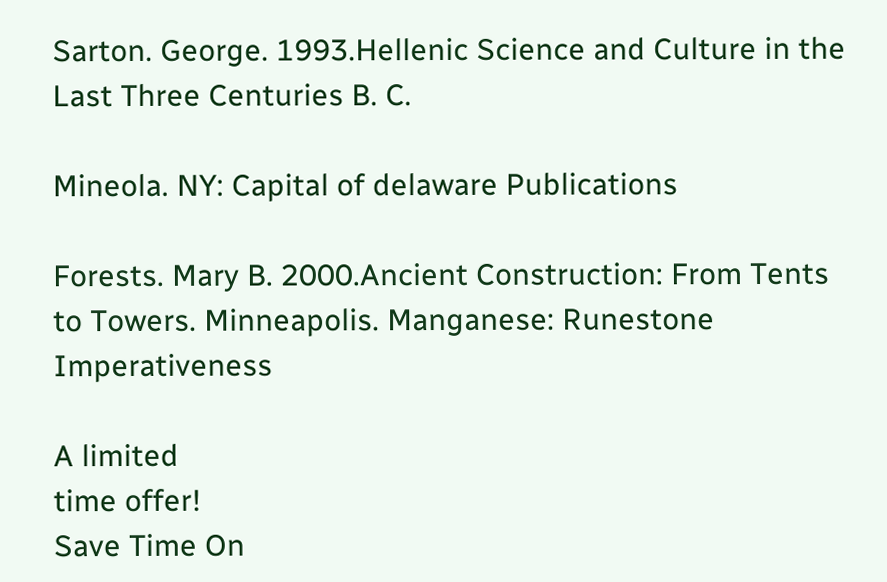Sarton. George. 1993.Hellenic Science and Culture in the Last Three Centuries B. C.

Mineola. NY: Capital of delaware Publications

Forests. Mary B. 2000.Ancient Construction: From Tents to Towers. Minneapolis. Manganese: Runestone Imperativeness

A limited
time offer!
Save Time On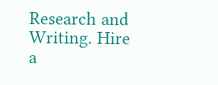Research and Writing. Hire a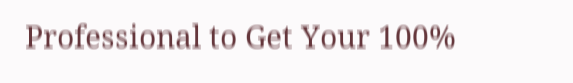Professional to Get Your 100%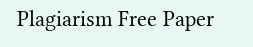Plagiarism Free Paper